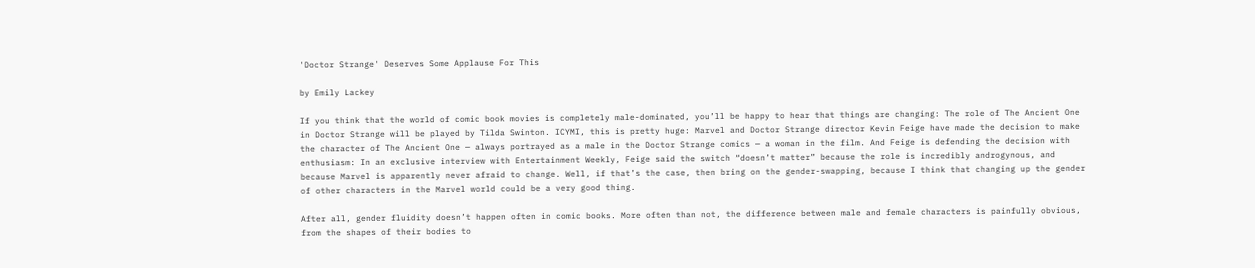'Doctor Strange' Deserves Some Applause For This

by Emily Lackey

If you think that the world of comic book movies is completely male-dominated, you’ll be happy to hear that things are changing: The role of The Ancient One in Doctor Strange will be played by Tilda Swinton. ICYMI, this is pretty huge: Marvel and Doctor Strange director Kevin Feige have made the decision to make the character of The Ancient One — always portrayed as a male in the Doctor Strange comics — a woman in the film. And Feige is defending the decision with enthusiasm: In an exclusive interview with Entertainment Weekly, Feige said the switch “doesn’t matter” because the role is incredibly androgynous, and because Marvel is apparently never afraid to change. Well, if that’s the case, then bring on the gender-swapping, because I think that changing up the gender of other characters in the Marvel world could be a very good thing.

After all, gender fluidity doesn’t happen often in comic books. More often than not, the difference between male and female characters is painfully obvious, from the shapes of their bodies to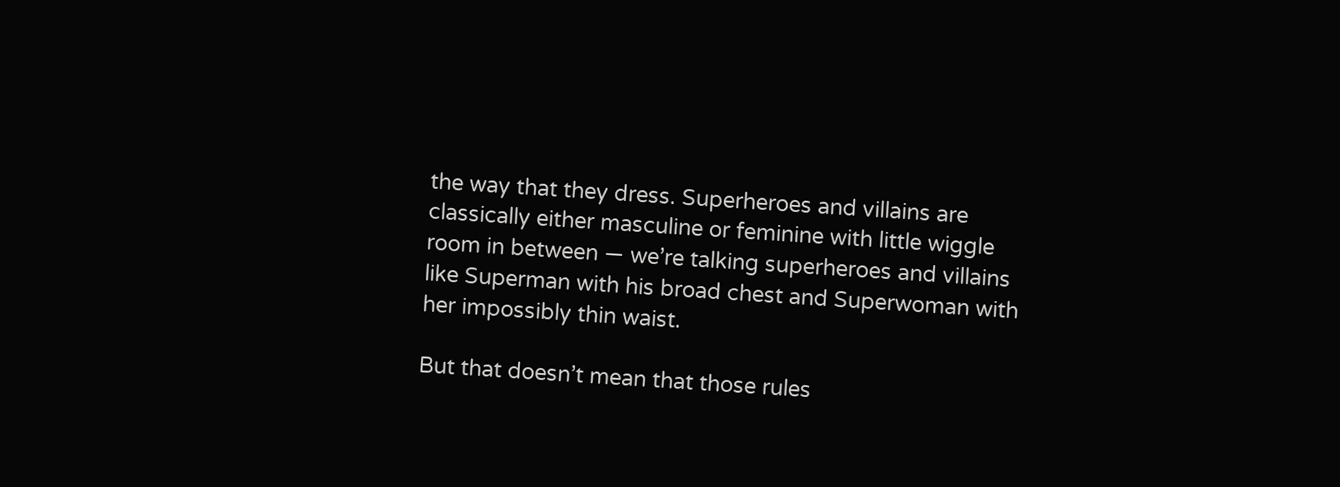the way that they dress. Superheroes and villains are classically either masculine or feminine with little wiggle room in between — we’re talking superheroes and villains like Superman with his broad chest and Superwoman with her impossibly thin waist.

But that doesn’t mean that those rules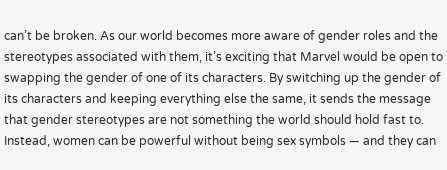can’t be broken. As our world becomes more aware of gender roles and the stereotypes associated with them, it’s exciting that Marvel would be open to swapping the gender of one of its characters. By switching up the gender of its characters and keeping everything else the same, it sends the message that gender stereotypes are not something the world should hold fast to. Instead, women can be powerful without being sex symbols — and they can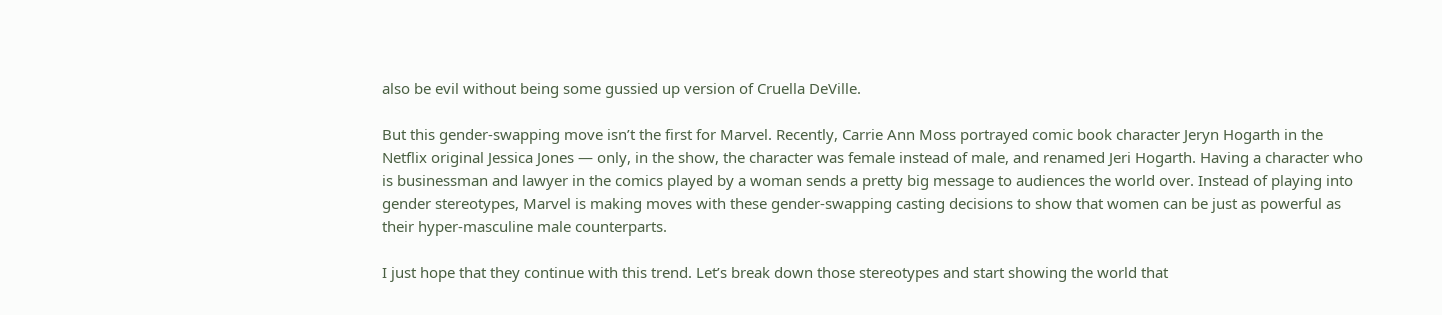also be evil without being some gussied up version of Cruella DeVille.

But this gender-swapping move isn’t the first for Marvel. Recently, Carrie Ann Moss portrayed comic book character Jeryn Hogarth in the Netflix original Jessica Jones — only, in the show, the character was female instead of male, and renamed Jeri Hogarth. Having a character who is businessman and lawyer in the comics played by a woman sends a pretty big message to audiences the world over. Instead of playing into gender stereotypes, Marvel is making moves with these gender-swapping casting decisions to show that women can be just as powerful as their hyper-masculine male counterparts.

I just hope that they continue with this trend. Let’s break down those stereotypes and start showing the world that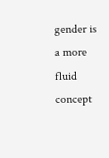gender is a more fluid concept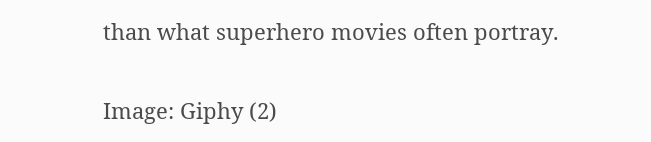than what superhero movies often portray.

Image: Giphy (2)